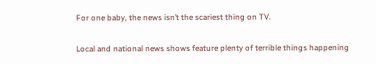For one baby, the news isn’t the scariest thing on TV.

Local and national news shows feature plenty of terrible things happening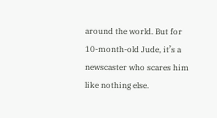around the world. But for 10-month-old Jude, it’s a newscaster who scares him like nothing else.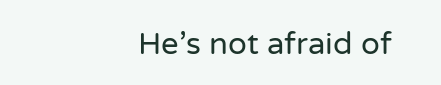He’s not afraid of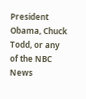President Obama, Chuck Todd, or any of the NBC News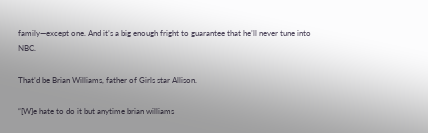family—except one. And it’s a big enough fright to guarantee that he’ll never tune into NBC.

That’d be Brian Williams, father of Girls star Allison.

“[W]e hate to do it but anytime brian williams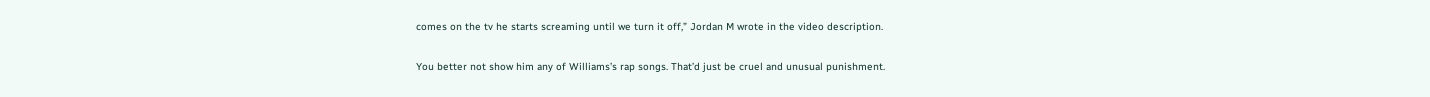comes on the tv he starts screaming until we turn it off,” Jordan M wrote in the video description.

You better not show him any of Williams’s rap songs. That’d just be cruel and unusual punishment.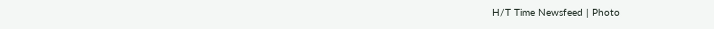H/T Time Newsfeed | Photo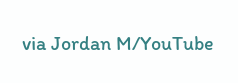via Jordan M/YouTube